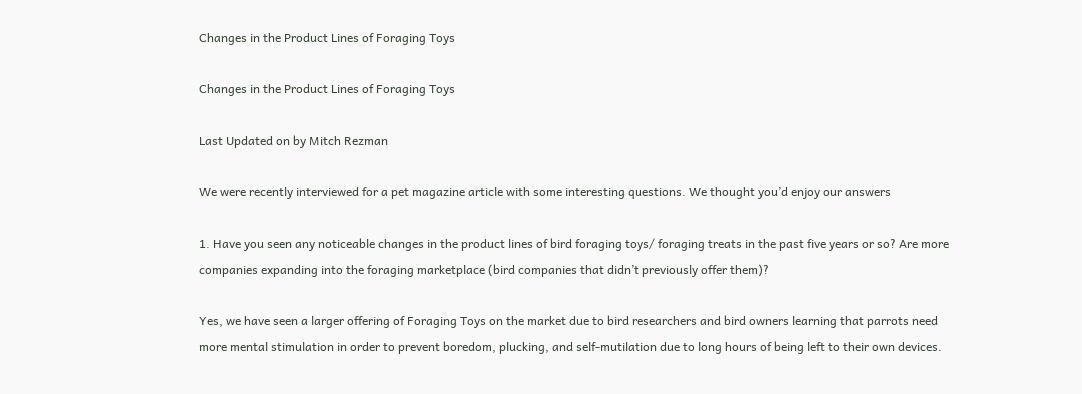Changes in the Product Lines of Foraging Toys

Changes in the Product Lines of Foraging Toys

Last Updated on by Mitch Rezman

We were recently interviewed for a pet magazine article with some interesting questions. We thought you’d enjoy our answers

1. Have you seen any noticeable changes in the product lines of bird foraging toys/ foraging treats in the past five years or so? Are more companies expanding into the foraging marketplace (bird companies that didn’t previously offer them)?

Yes, we have seen a larger offering of Foraging Toys on the market due to bird researchers and bird owners learning that parrots need more mental stimulation in order to prevent boredom, plucking, and self-mutilation due to long hours of being left to their own devices.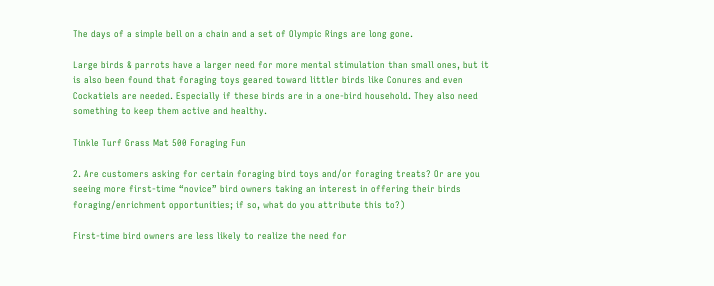The days of a simple bell on a chain and a set of Olympic Rings are long gone.

Large birds & parrots have a larger need for more mental stimulation than small ones, but it is also been found that foraging toys geared toward littler birds like Conures and even Cockatiels are needed. Especially if these birds are in a one-bird household. They also need something to keep them active and healthy.

Tinkle Turf Grass Mat 500 Foraging Fun

2. Are customers asking for certain foraging bird toys and/or foraging treats? Or are you seeing more first-time “novice” bird owners taking an interest in offering their birds foraging/enrichment opportunities; if so, what do you attribute this to?)

First-time bird owners are less likely to realize the need for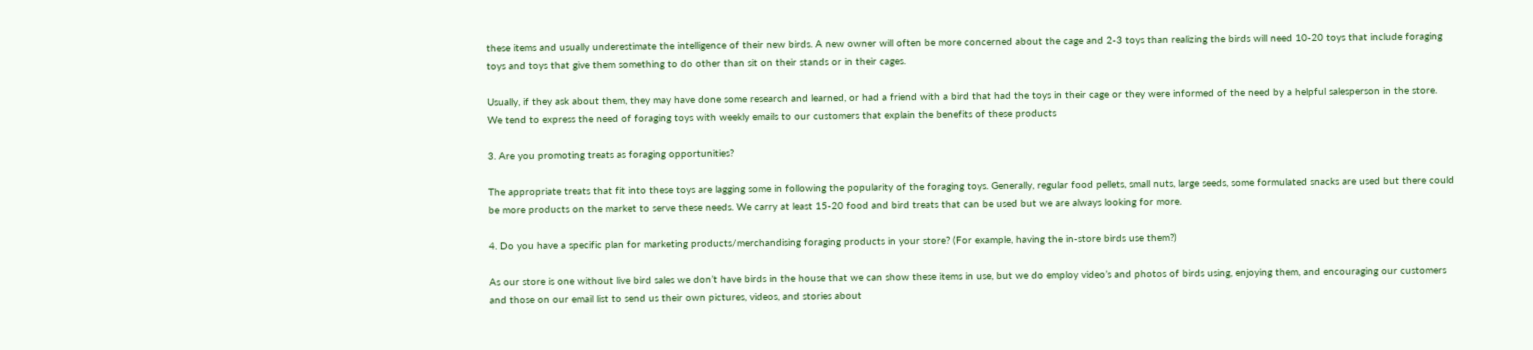these items and usually underestimate the intelligence of their new birds. A new owner will often be more concerned about the cage and 2-3 toys than realizing the birds will need 10-20 toys that include foraging toys and toys that give them something to do other than sit on their stands or in their cages.

Usually, if they ask about them, they may have done some research and learned, or had a friend with a bird that had the toys in their cage or they were informed of the need by a helpful salesperson in the store. We tend to express the need of foraging toys with weekly emails to our customers that explain the benefits of these products

3. Are you promoting treats as foraging opportunities?

The appropriate treats that fit into these toys are lagging some in following the popularity of the foraging toys. Generally, regular food pellets, small nuts, large seeds, some formulated snacks are used but there could be more products on the market to serve these needs. We carry at least 15-20 food and bird treats that can be used but we are always looking for more.

4. Do you have a specific plan for marketing products/merchandising foraging products in your store? (For example, having the in-store birds use them?)

As our store is one without live bird sales we don’t have birds in the house that we can show these items in use, but we do employ video’s and photos of birds using, enjoying them, and encouraging our customers and those on our email list to send us their own pictures, videos, and stories about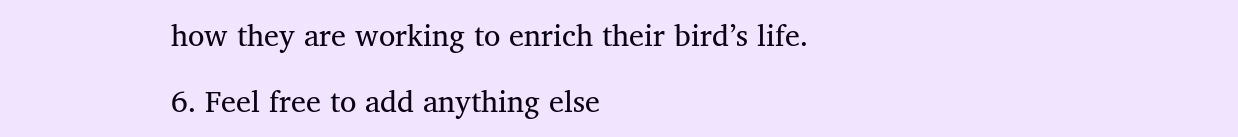how they are working to enrich their bird’s life.

6. Feel free to add anything else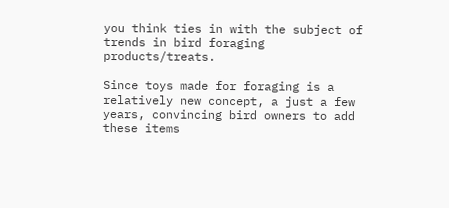you think ties in with the subject of trends in bird foraging products/treats.

Since toys made for foraging is a relatively new concept, a just a few years, convincing bird owners to add these items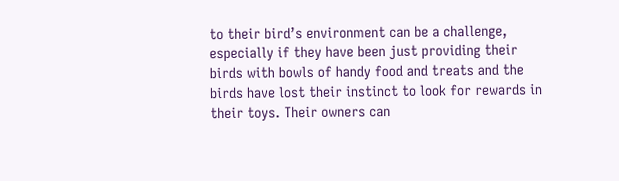to their bird’s environment can be a challenge, especially if they have been just providing their birds with bowls of handy food and treats and the birds have lost their instinct to look for rewards in their toys. Their owners can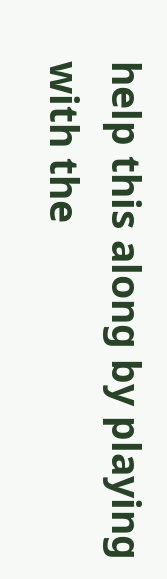help this along by playing with the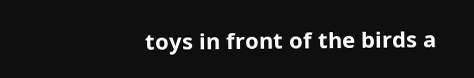toys in front of the birds a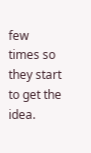few times so they start to get the idea.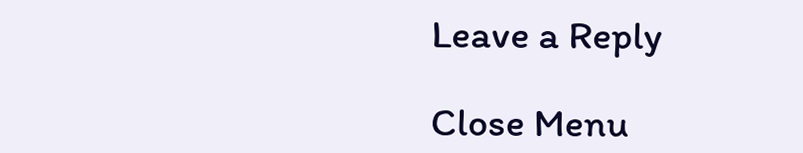Leave a Reply

Close Menu